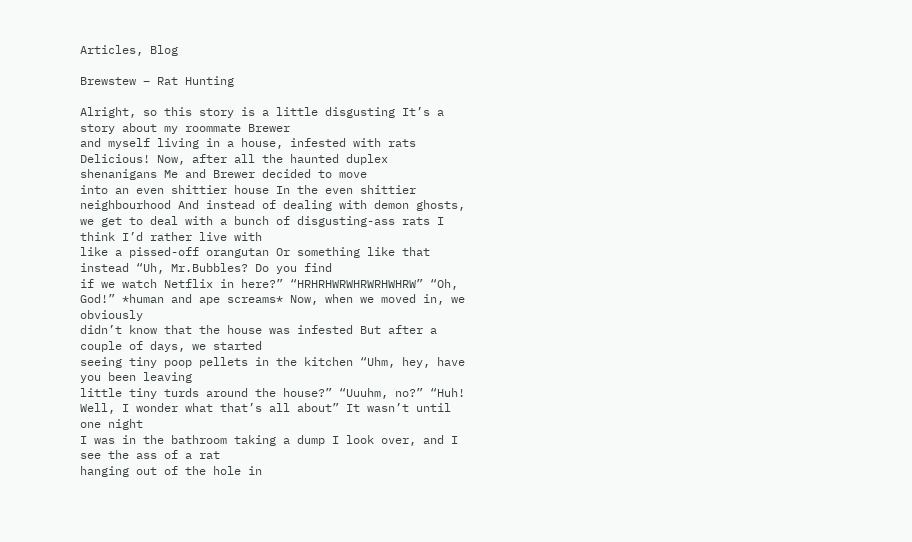Articles, Blog

Brewstew – Rat Hunting

Alright, so this story is a little disgusting It’s a story about my roommate Brewer
and myself living in a house, infested with rats Delicious! Now, after all the haunted duplex shenanigans Me and Brewer decided to move
into an even shittier house In the even shittier neighbourhood And instead of dealing with demon ghosts,
we get to deal with a bunch of disgusting-ass rats I think I’d rather live with
like a pissed-off orangutan Or something like that instead “Uh, Mr.Bubbles? Do you find
if we watch Netflix in here?” “HRHRHWRWHRWRHWHRW” “Oh, God!” *human and ape screams* Now, when we moved in, we obviously
didn’t know that the house was infested But after a couple of days, we started
seeing tiny poop pellets in the kitchen “Uhm, hey, have you been leaving
little tiny turds around the house?” “Uuuhm, no?” “Huh! Well, I wonder what that’s all about” It wasn’t until one night
I was in the bathroom taking a dump I look over, and I see the ass of a rat
hanging out of the hole in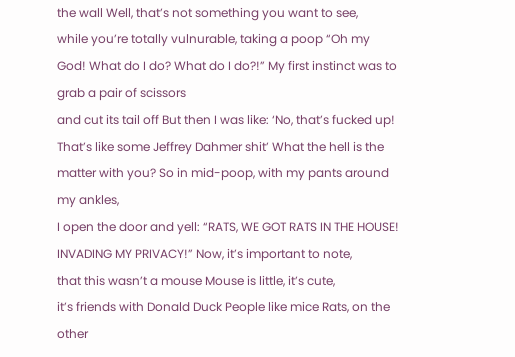the wall Well, that’s not something you want to see,
while you’re totally vulnurable, taking a poop “Oh my God! What do I do? What do I do?!” My first instinct was to grab a pair of scissors
and cut its tail off But then I was like: ‘No, that’s fucked up!
That’s like some Jeffrey Dahmer shit’ What the hell is the matter with you? So in mid-poop, with my pants around my ankles,
I open the door and yell: “RATS, WE GOT RATS IN THE HOUSE!
INVADING MY PRIVACY!” Now, it’s important to note,
that this wasn’t a mouse Mouse is little, it’s cute,
it’s friends with Donald Duck People like mice Rats, on the other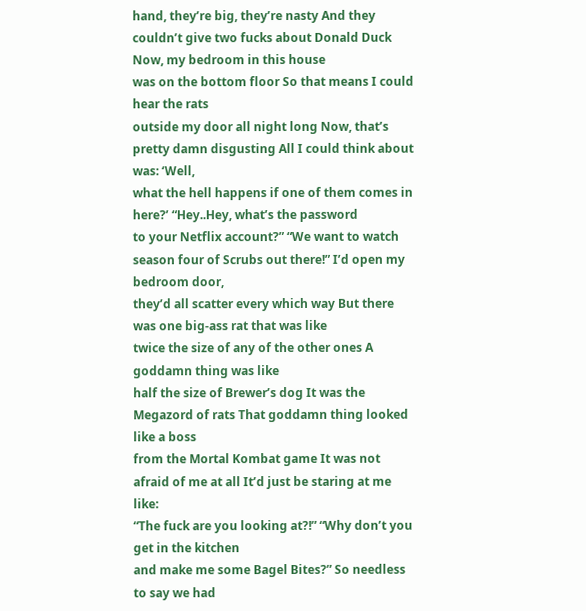hand, they’re big, they’re nasty And they couldn’t give two fucks about Donald Duck Now, my bedroom in this house
was on the bottom floor So that means I could hear the rats
outside my door all night long Now, that’s pretty damn disgusting All I could think about was: ‘Well,
what the hell happens if one of them comes in here?’ “Hey..Hey, what’s the password
to your Netflix account?” “We want to watch season four of Scrubs out there!” I’d open my bedroom door,
they’d all scatter every which way But there was one big-ass rat that was like
twice the size of any of the other ones A goddamn thing was like
half the size of Brewer’s dog It was the Megazord of rats That goddamn thing looked like a boss
from the Mortal Kombat game It was not afraid of me at all It’d just be staring at me like:
“The fuck are you looking at?!” “Why don’t you get in the kitchen
and make me some Bagel Bites?” So needless to say we had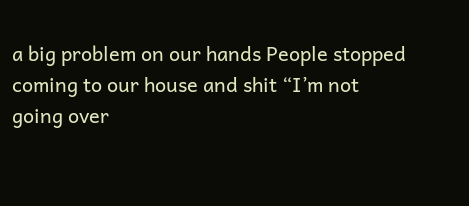a big problem on our hands People stopped coming to our house and shit “I’m not going over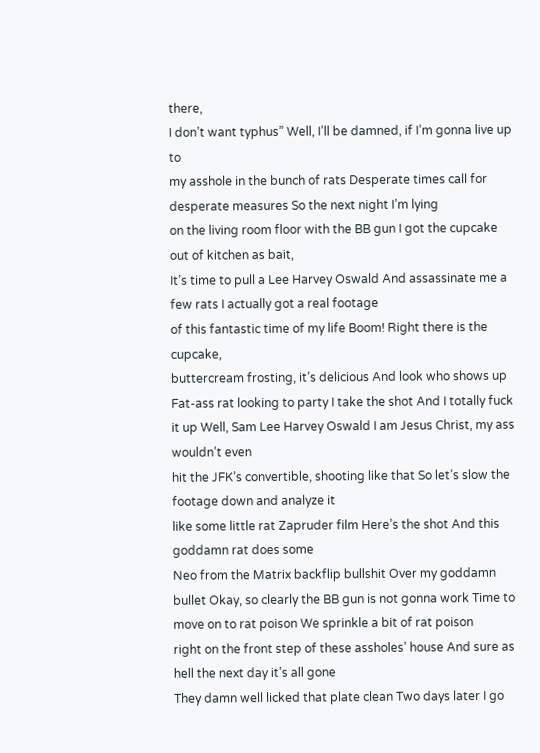there,
I don’t want typhus” Well, I’ll be damned, if I’m gonna live up to
my asshole in the bunch of rats Desperate times call for desperate measures So the next night I’m lying
on the living room floor with the BB gun I got the cupcake out of kitchen as bait,
It’s time to pull a Lee Harvey Oswald And assassinate me a few rats I actually got a real footage
of this fantastic time of my life Boom! Right there is the cupcake,
buttercream frosting, it’s delicious And look who shows up
Fat-ass rat looking to party I take the shot And I totally fuck it up Well, Sam Lee Harvey Oswald I am Jesus Christ, my ass wouldn’t even
hit the JFK’s convertible, shooting like that So let’s slow the footage down and analyze it
like some little rat Zapruder film Here’s the shot And this goddamn rat does some
Neo from the Matrix backflip bullshit Over my goddamn bullet Okay, so clearly the BB gun is not gonna work Time to move on to rat poison We sprinkle a bit of rat poison
right on the front step of these assholes’ house And sure as hell the next day it’s all gone
They damn well licked that plate clean Two days later I go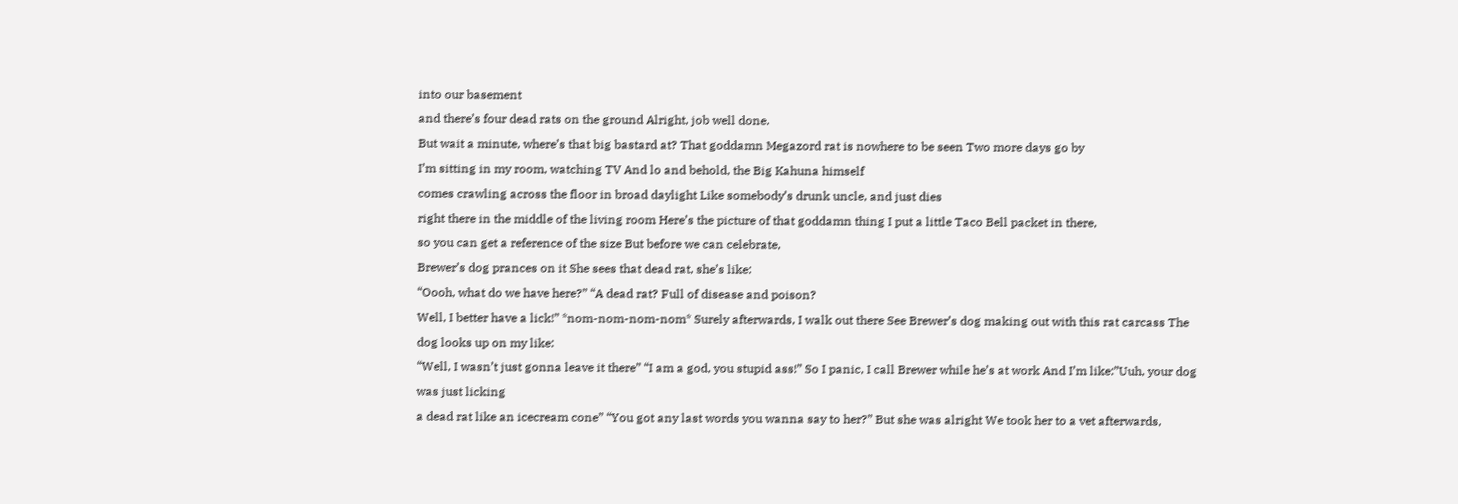into our basement
and there’s four dead rats on the ground Alright, job well done.
But wait a minute, where’s that big bastard at? That goddamn Megazord rat is nowhere to be seen Two more days go by
I’m sitting in my room, watching TV And lo and behold, the Big Kahuna himself
comes crawling across the floor in broad daylight Like somebody’s drunk uncle, and just dies
right there in the middle of the living room Here’s the picture of that goddamn thing I put a little Taco Bell packet in there,
so you can get a reference of the size But before we can celebrate,
Brewer’s dog prances on it She sees that dead rat, she’s like:
“Oooh, what do we have here?” “A dead rat? Full of disease and poison?
Well, I better have a lick!” *nom-nom-nom-nom* Surely afterwards, I walk out there See Brewer’s dog making out with this rat carcass The dog looks up on my like:
“Well, I wasn’t just gonna leave it there” “I am a god, you stupid ass!” So I panic, I call Brewer while he’s at work And I’m like:”Uuh, your dog was just licking
a dead rat like an icecream cone” “You got any last words you wanna say to her?” But she was alright We took her to a vet afterwards,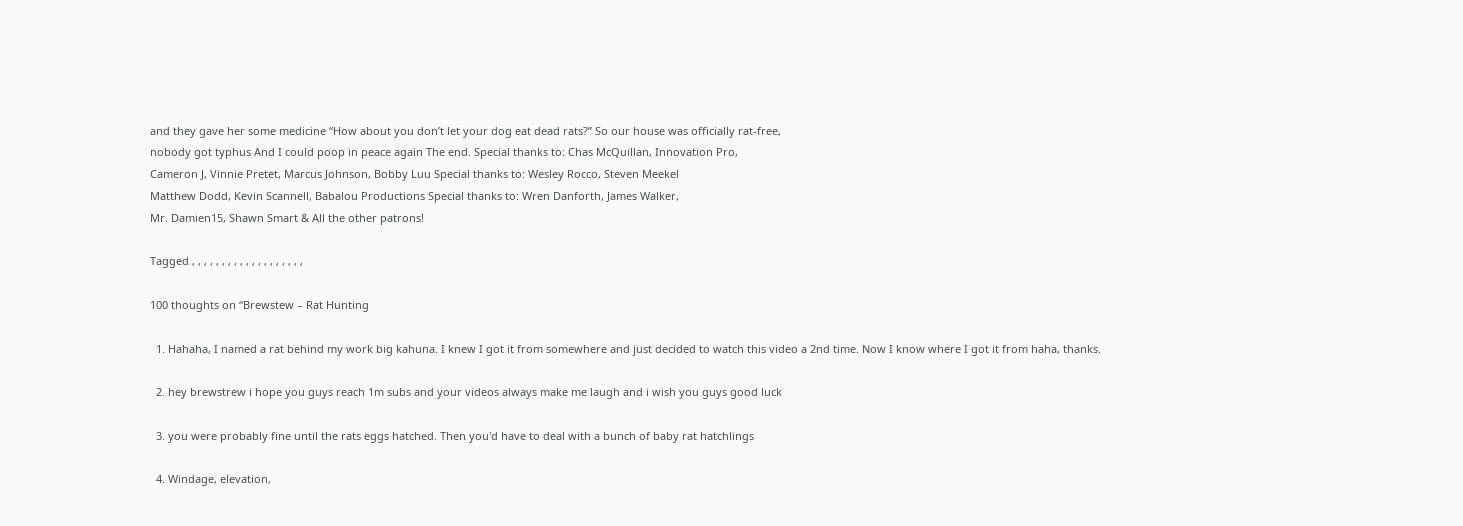and they gave her some medicine “How about you don’t let your dog eat dead rats?” So our house was officially rat-free,
nobody got typhus And I could poop in peace again The end. Special thanks to: Chas McQuillan, Innovation Pro,
Cameron J, Vinnie Pretet, Marcus Johnson, Bobby Luu Special thanks to: Wesley Rocco, Steven Meekel
Matthew Dodd, Kevin Scannell, Babalou Productions Special thanks to: Wren Danforth, James Walker,
Mr. Damien15, Shawn Smart & All the other patrons!

Tagged , , , , , , , , , , , , , , , , , , ,

100 thoughts on “Brewstew – Rat Hunting

  1. Hahaha, I named a rat behind my work big kahuna. I knew I got it from somewhere and just decided to watch this video a 2nd time. Now I know where I got it from haha, thanks.

  2. hey brewstrew i hope you guys reach 1m subs and your videos always make me laugh and i wish you guys good luck

  3. you were probably fine until the rats eggs hatched. Then you'd have to deal with a bunch of baby rat hatchlings

  4. Windage, elevation,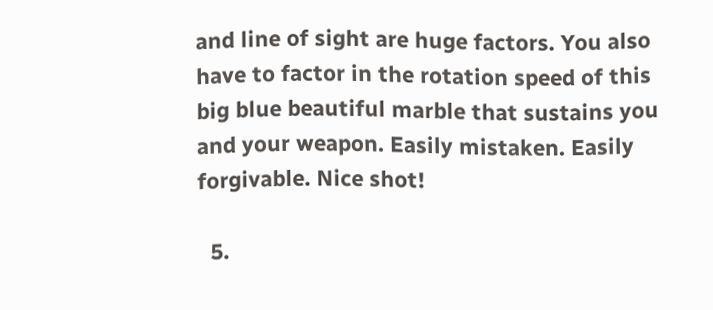and line of sight are huge factors. You also have to factor in the rotation speed of this big blue beautiful marble that sustains you and your weapon. Easily mistaken. Easily forgivable. Nice shot!

  5.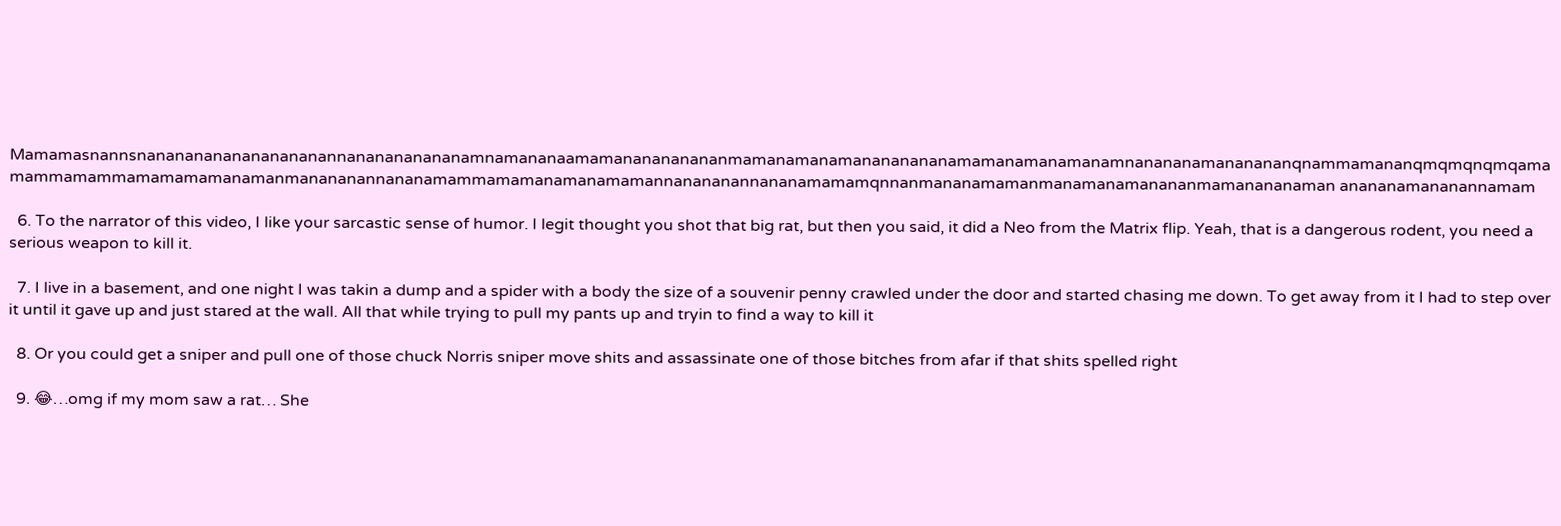Mamamasnannsnanananananananananannananananananamnamananaamamananananananmamanamanamanananananamamanamanamanamnanananamananananqnammamananqmqmqnqmqamamammamammamamamamanamanmanananannananamammamamanamanamamannanananannananamamamqnnanmananamamanmanamanamanananmamanananaman anananamananannamam

  6. To the narrator of this video, I like your sarcastic sense of humor. I legit thought you shot that big rat, but then you said, it did a Neo from the Matrix flip. Yeah, that is a dangerous rodent, you need a serious weapon to kill it.

  7. I live in a basement, and one night I was takin a dump and a spider with a body the size of a souvenir penny crawled under the door and started chasing me down. To get away from it I had to step over it until it gave up and just stared at the wall. All that while trying to pull my pants up and tryin to find a way to kill it

  8. Or you could get a sniper and pull one of those chuck Norris sniper move shits and assassinate one of those bitches from afar if that shits spelled right

  9. 😂…omg if my mom saw a rat… She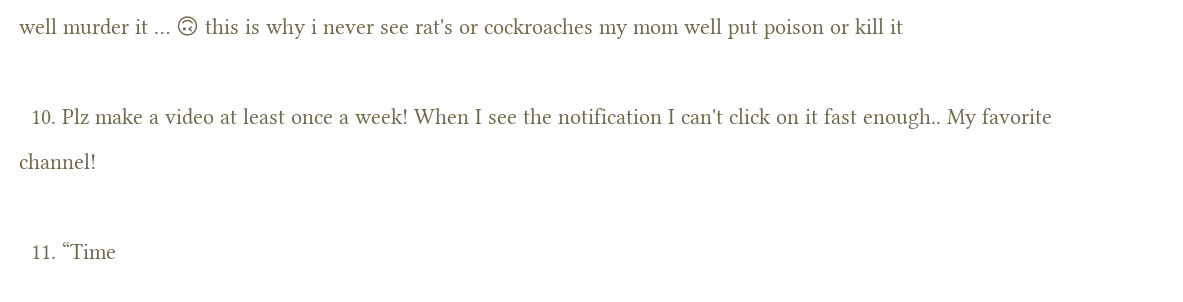well murder it … 🙃 this is why i never see rat's or cockroaches my mom well put poison or kill it

  10. Plz make a video at least once a week! When I see the notification I can't click on it fast enough.. My favorite channel!

  11. “Time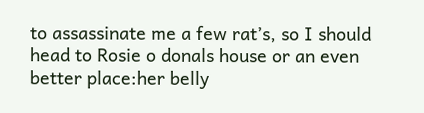to assassinate me a few rat’s, so I should head to Rosie o donals house or an even better place:her belly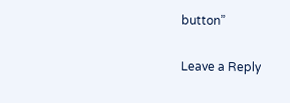button”

Leave a Reply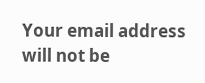Your email address will not be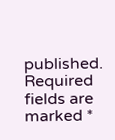published. Required fields are marked *